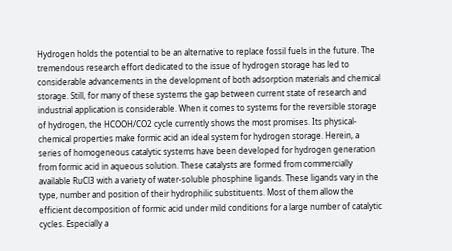Hydrogen holds the potential to be an alternative to replace fossil fuels in the future. The tremendous research effort dedicated to the issue of hydrogen storage has led to considerable advancements in the development of both adsorption materials and chemical storage. Still, for many of these systems the gap between current state of research and industrial application is considerable. When it comes to systems for the reversible storage of hydrogen, the HCOOH/CO2 cycle currently shows the most promises. Its physical-chemical properties make formic acid an ideal system for hydrogen storage. Herein, a series of homogeneous catalytic systems have been developed for hydrogen generation from formic acid in aqueous solution. These catalysts are formed from commercially available RuCl3 with a variety of water-soluble phosphine ligands. These ligands vary in the type, number and position of their hydrophilic substituents. Most of them allow the efficient decomposition of formic acid under mild conditions for a large number of catalytic cycles. Especially a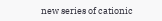new series of cationic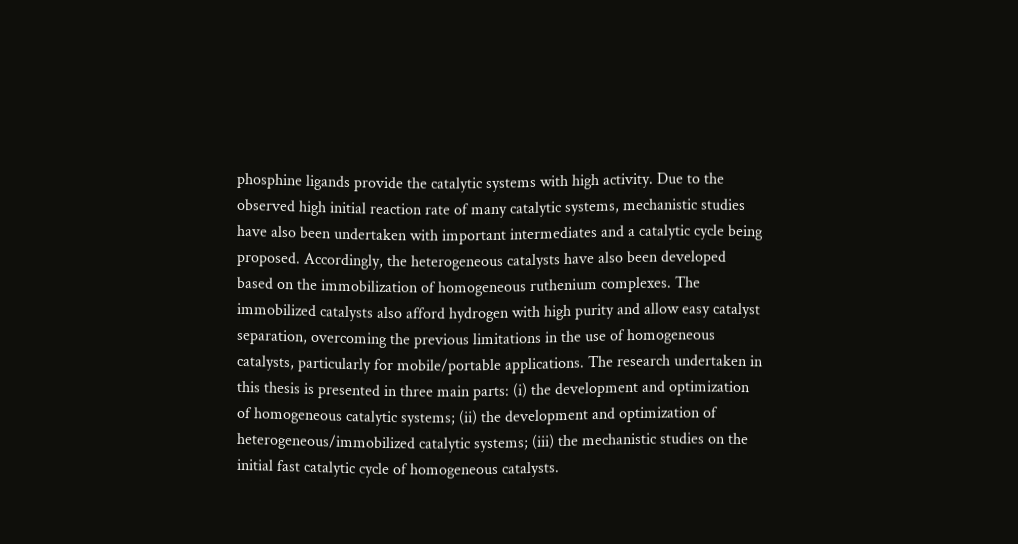phosphine ligands provide the catalytic systems with high activity. Due to the observed high initial reaction rate of many catalytic systems, mechanistic studies have also been undertaken with important intermediates and a catalytic cycle being proposed. Accordingly, the heterogeneous catalysts have also been developed based on the immobilization of homogeneous ruthenium complexes. The immobilized catalysts also afford hydrogen with high purity and allow easy catalyst separation, overcoming the previous limitations in the use of homogeneous catalysts, particularly for mobile/portable applications. The research undertaken in this thesis is presented in three main parts: (i) the development and optimization of homogeneous catalytic systems; (ii) the development and optimization of heterogeneous/immobilized catalytic systems; (iii) the mechanistic studies on the initial fast catalytic cycle of homogeneous catalysts.